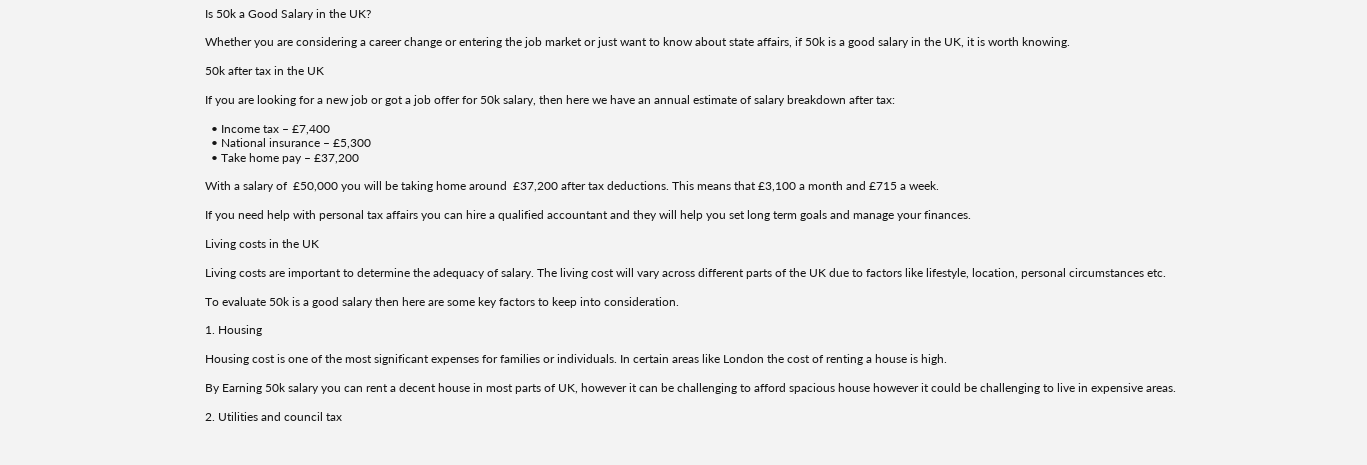Is 50k a Good Salary in the UK?

Whether you are considering a career change or entering the job market or just want to know about state affairs, if 50k is a good salary in the UK, it is worth knowing.

50k after tax in the UK

If you are looking for a new job or got a job offer for 50k salary, then here we have an annual estimate of salary breakdown after tax:

  • Income tax – £7,400
  • National insurance – £5,300
  • Take home pay – £37,200

With a salary of  £50,000 you will be taking home around  £37,200 after tax deductions. This means that £3,100 a month and £715 a week.

If you need help with personal tax affairs you can hire a qualified accountant and they will help you set long term goals and manage your finances.

Living costs in the UK

Living costs are important to determine the adequacy of salary. The living cost will vary across different parts of the UK due to factors like lifestyle, location, personal circumstances etc.

To evaluate 50k is a good salary then here are some key factors to keep into consideration.

1. Housing

Housing cost is one of the most significant expenses for families or individuals. In certain areas like London the cost of renting a house is high.

By Earning 50k salary you can rent a decent house in most parts of UK, however it can be challenging to afford spacious house however it could be challenging to live in expensive areas.

2. Utilities and council tax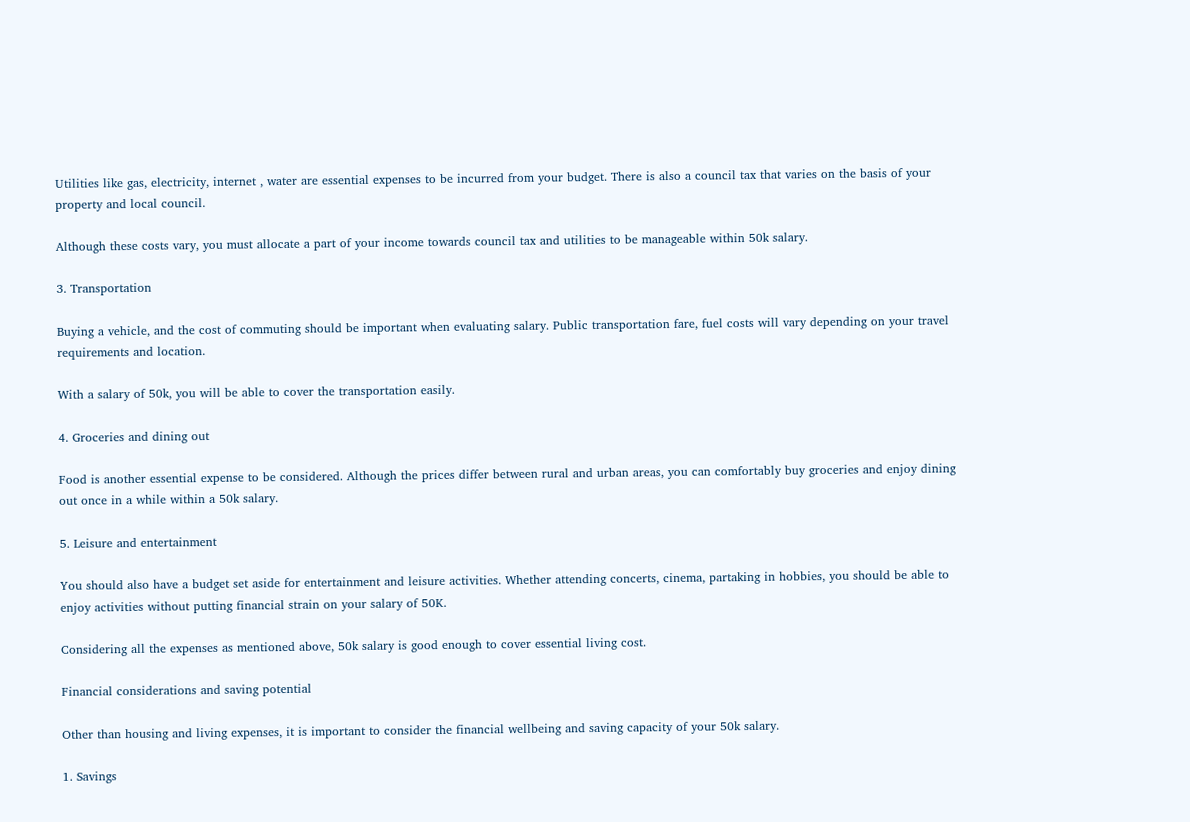Utilities like gas, electricity, internet , water are essential expenses to be incurred from your budget. There is also a council tax that varies on the basis of your property and local council.

Although these costs vary, you must allocate a part of your income towards council tax and utilities to be manageable within 50k salary.

3. Transportation

Buying a vehicle, and the cost of commuting should be important when evaluating salary. Public transportation fare, fuel costs will vary depending on your travel requirements and location.

With a salary of 50k, you will be able to cover the transportation easily.

4. Groceries and dining out

Food is another essential expense to be considered. Although the prices differ between rural and urban areas, you can comfortably buy groceries and enjoy dining out once in a while within a 50k salary.

5. Leisure and entertainment

You should also have a budget set aside for entertainment and leisure activities. Whether attending concerts, cinema, partaking in hobbies, you should be able to enjoy activities without putting financial strain on your salary of 50K.

Considering all the expenses as mentioned above, 50k salary is good enough to cover essential living cost.

Financial considerations and saving potential

Other than housing and living expenses, it is important to consider the financial wellbeing and saving capacity of your 50k salary.

1. Savings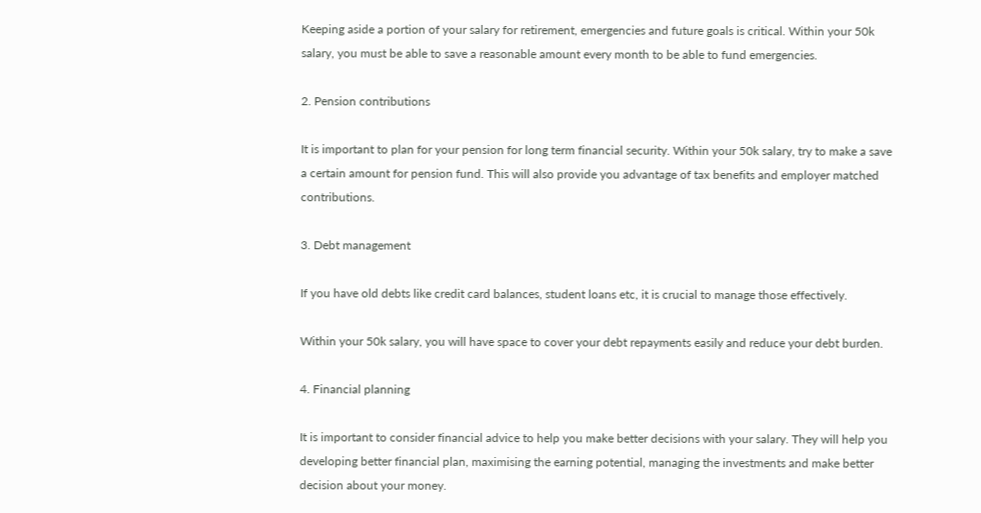Keeping aside a portion of your salary for retirement, emergencies and future goals is critical. Within your 50k salary, you must be able to save a reasonable amount every month to be able to fund emergencies.

2. Pension contributions

It is important to plan for your pension for long term financial security. Within your 50k salary, try to make a save a certain amount for pension fund. This will also provide you advantage of tax benefits and employer matched contributions.

3. Debt management

If you have old debts like credit card balances, student loans etc, it is crucial to manage those effectively.

Within your 50k salary, you will have space to cover your debt repayments easily and reduce your debt burden.

4. Financial planning

It is important to consider financial advice to help you make better decisions with your salary. They will help you developing better financial plan, maximising the earning potential, managing the investments and make better decision about your money.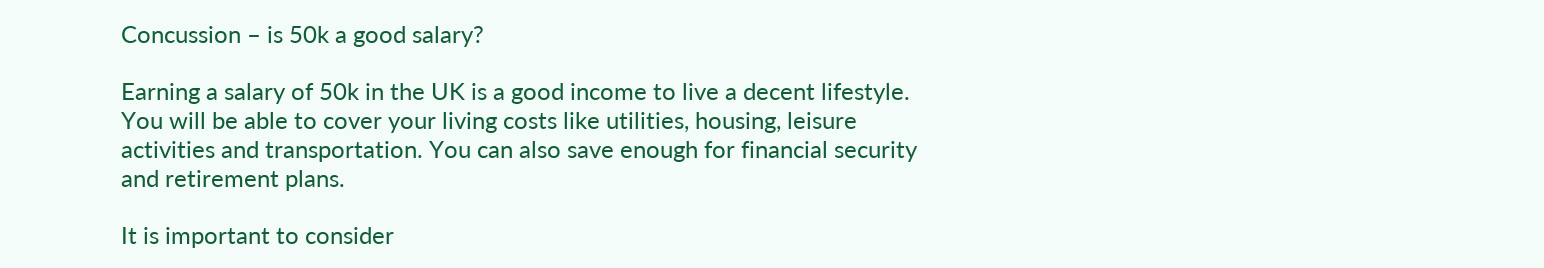Concussion – is 50k a good salary?

Earning a salary of 50k in the UK is a good income to live a decent lifestyle. You will be able to cover your living costs like utilities, housing, leisure activities and transportation. You can also save enough for financial security and retirement plans.

It is important to consider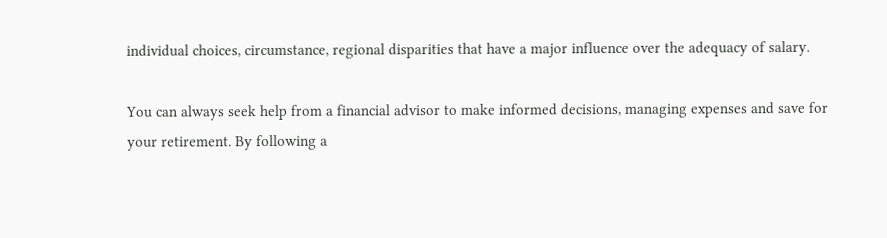individual choices, circumstance, regional disparities that have a major influence over the adequacy of salary.

You can always seek help from a financial advisor to make informed decisions, managing expenses and save for your retirement. By following a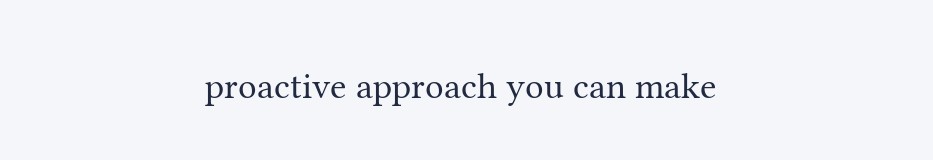proactive approach you can make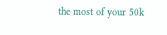the most of your 50k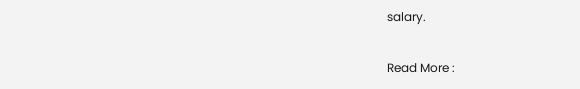salary.

Read More :